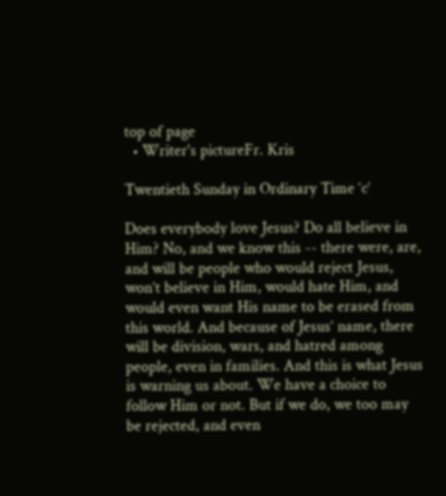top of page
  • Writer's pictureFr. Kris

Twentieth Sunday in Ordinary Time ‘c’

Does everybody love Jesus? Do all believe in Him? No, and we know this -- there were, are, and will be people who would reject Jesus, won’t believe in Him, would hate Him, and would even want His name to be erased from this world. And because of Jesus’ name, there will be division, wars, and hatred among people, even in families. And this is what Jesus is warning us about. We have a choice to follow Him or not. But if we do, we too may be rejected, and even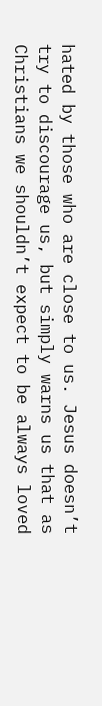hated by those who are close to us. Jesus doesn’t try to discourage us, but simply warns us that as Christians we shouldn’t expect to be always loved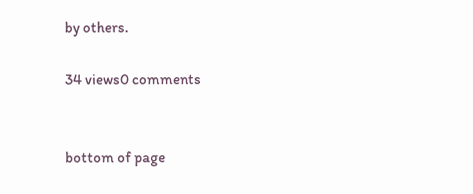by others.

34 views0 comments


bottom of page